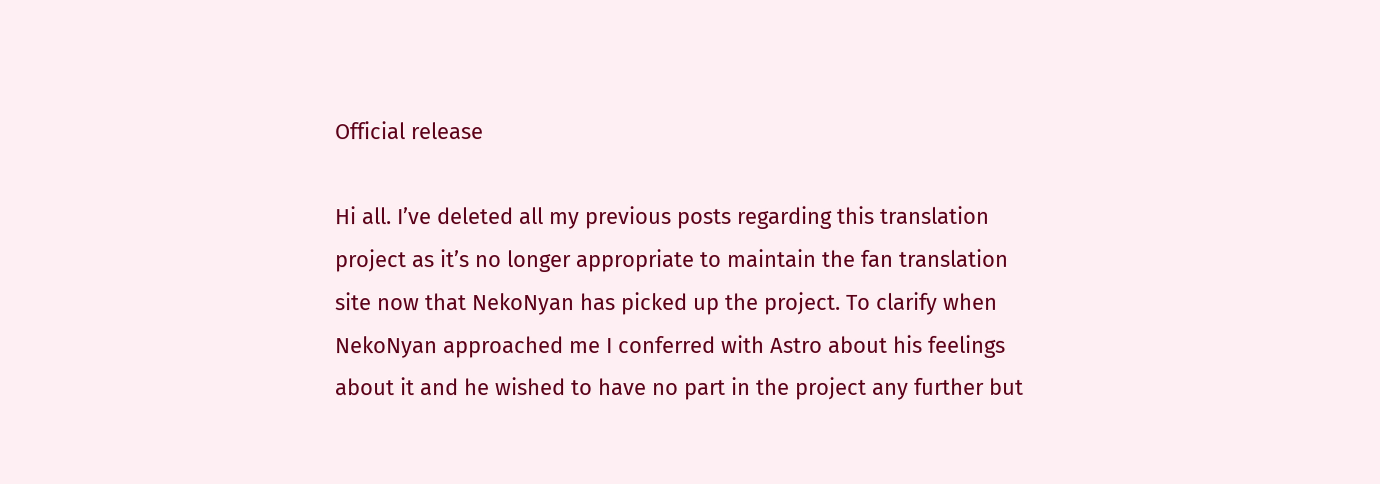Official release

Hi all. I’ve deleted all my previous posts regarding this translation project as it’s no longer appropriate to maintain the fan translation site now that NekoNyan has picked up the project. To clarify when NekoNyan approached me I conferred with Astro about his feelings about it and he wished to have no part in the project any further but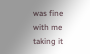was fine with me taking it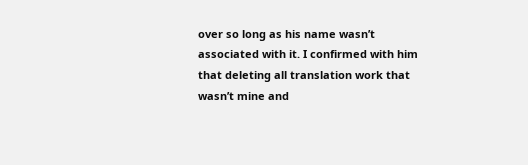over so long as his name wasn’t associated with it. I confirmed with him that deleting all translation work that wasn’t mine and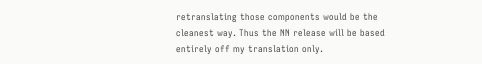retranslating those components would be the cleanest way. Thus the NN release will be based entirely off my translation only.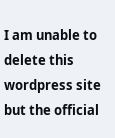I am unable to delete this wordpress site but the official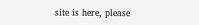site is here, please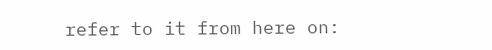refer to it from here on: